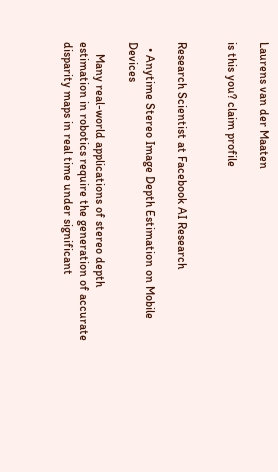Laurens van der Maaten

is this you? claim profile


Research Scientist at Facebook AI Research

  • Anytime Stereo Image Depth Estimation on Mobile Devices

    Many real-world applications of stereo depth estimation in robotics require the generation of accurate disparity maps in real time under significant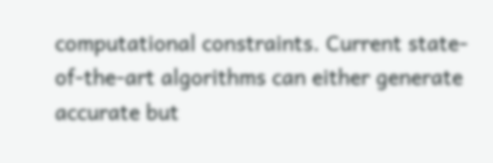computational constraints. Current state-of-the-art algorithms can either generate accurate but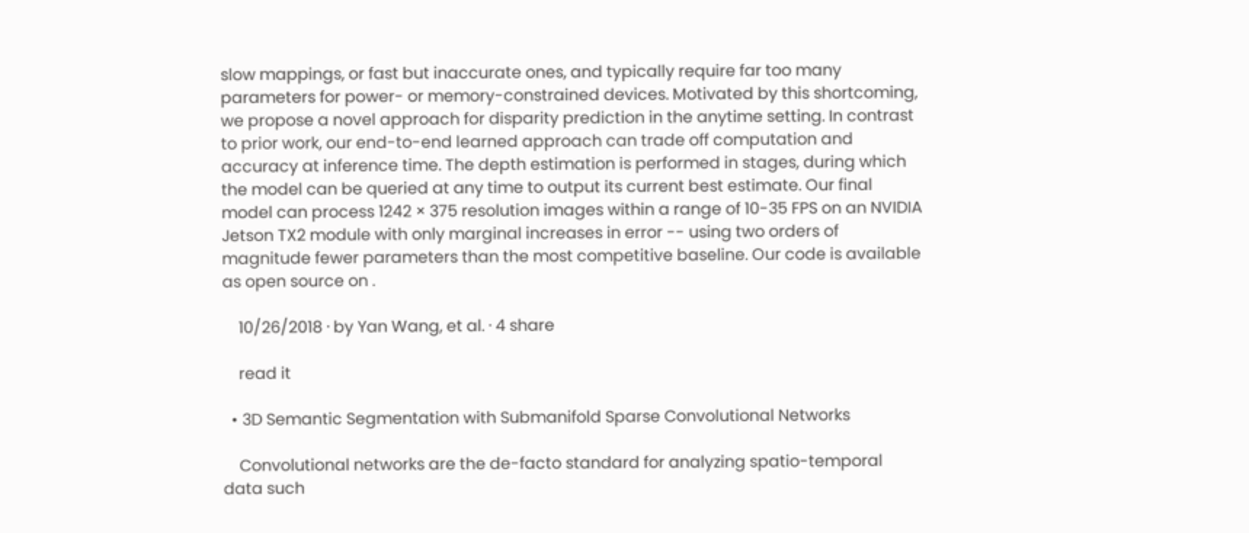slow mappings, or fast but inaccurate ones, and typically require far too many parameters for power- or memory-constrained devices. Motivated by this shortcoming, we propose a novel approach for disparity prediction in the anytime setting. In contrast to prior work, our end-to-end learned approach can trade off computation and accuracy at inference time. The depth estimation is performed in stages, during which the model can be queried at any time to output its current best estimate. Our final model can process 1242 × 375 resolution images within a range of 10-35 FPS on an NVIDIA Jetson TX2 module with only marginal increases in error -- using two orders of magnitude fewer parameters than the most competitive baseline. Our code is available as open source on .

    10/26/2018 ∙ by Yan Wang, et al. ∙ 4 share

    read it

  • 3D Semantic Segmentation with Submanifold Sparse Convolutional Networks

    Convolutional networks are the de-facto standard for analyzing spatio-temporal data such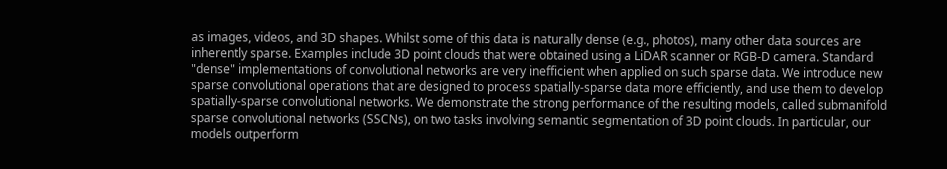as images, videos, and 3D shapes. Whilst some of this data is naturally dense (e.g., photos), many other data sources are inherently sparse. Examples include 3D point clouds that were obtained using a LiDAR scanner or RGB-D camera. Standard "dense" implementations of convolutional networks are very inefficient when applied on such sparse data. We introduce new sparse convolutional operations that are designed to process spatially-sparse data more efficiently, and use them to develop spatially-sparse convolutional networks. We demonstrate the strong performance of the resulting models, called submanifold sparse convolutional networks (SSCNs), on two tasks involving semantic segmentation of 3D point clouds. In particular, our models outperform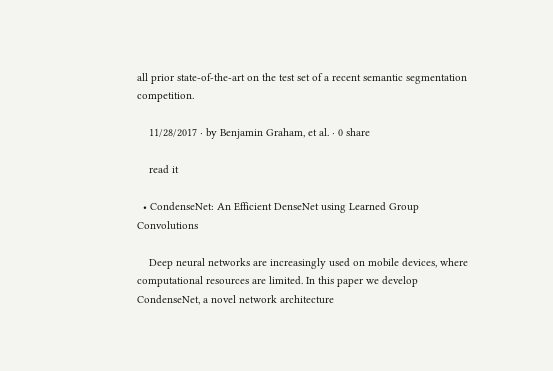all prior state-of-the-art on the test set of a recent semantic segmentation competition.

    11/28/2017 ∙ by Benjamin Graham, et al. ∙ 0 share

    read it

  • CondenseNet: An Efficient DenseNet using Learned Group Convolutions

    Deep neural networks are increasingly used on mobile devices, where computational resources are limited. In this paper we develop CondenseNet, a novel network architecture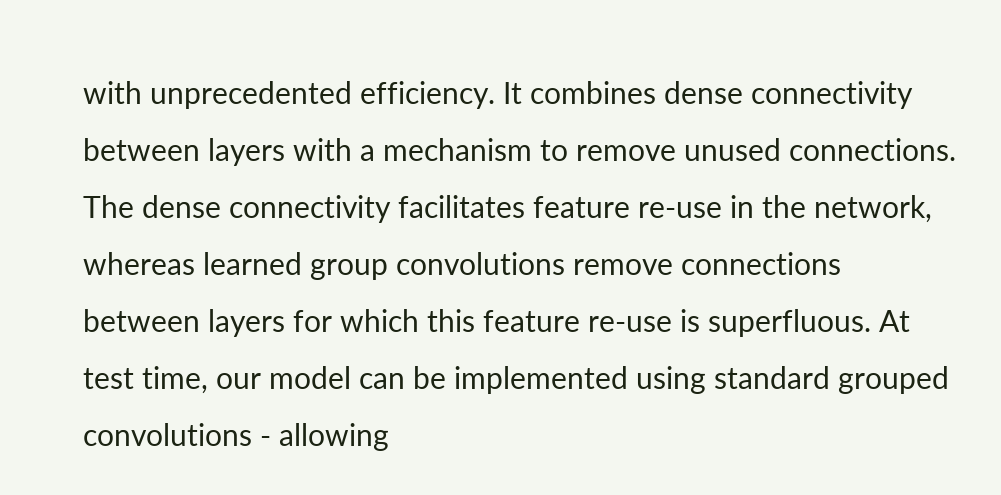with unprecedented efficiency. It combines dense connectivity between layers with a mechanism to remove unused connections. The dense connectivity facilitates feature re-use in the network, whereas learned group convolutions remove connections between layers for which this feature re-use is superfluous. At test time, our model can be implemented using standard grouped convolutions - allowing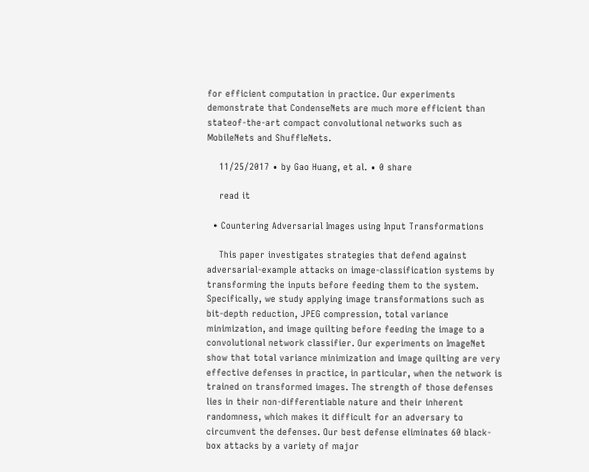for efficient computation in practice. Our experiments demonstrate that CondenseNets are much more efficient than stateof-the-art compact convolutional networks such as MobileNets and ShuffleNets.

    11/25/2017 ∙ by Gao Huang, et al. ∙ 0 share

    read it

  • Countering Adversarial Images using Input Transformations

    This paper investigates strategies that defend against adversarial-example attacks on image-classification systems by transforming the inputs before feeding them to the system. Specifically, we study applying image transformations such as bit-depth reduction, JPEG compression, total variance minimization, and image quilting before feeding the image to a convolutional network classifier. Our experiments on ImageNet show that total variance minimization and image quilting are very effective defenses in practice, in particular, when the network is trained on transformed images. The strength of those defenses lies in their non-differentiable nature and their inherent randomness, which makes it difficult for an adversary to circumvent the defenses. Our best defense eliminates 60 black-box attacks by a variety of major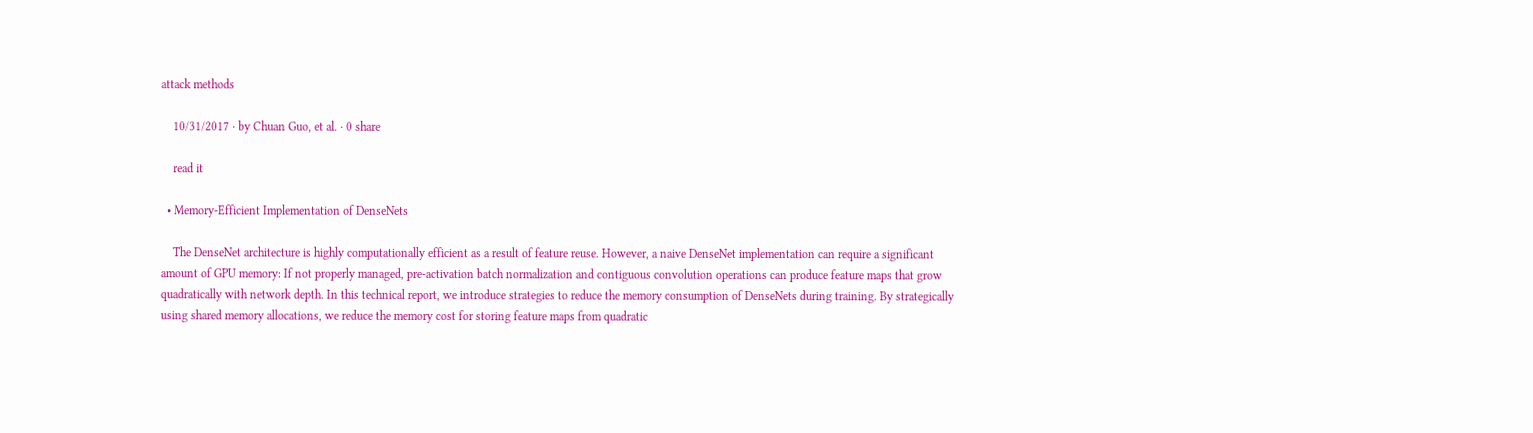attack methods

    10/31/2017 ∙ by Chuan Guo, et al. ∙ 0 share

    read it

  • Memory-Efficient Implementation of DenseNets

    The DenseNet architecture is highly computationally efficient as a result of feature reuse. However, a naive DenseNet implementation can require a significant amount of GPU memory: If not properly managed, pre-activation batch normalization and contiguous convolution operations can produce feature maps that grow quadratically with network depth. In this technical report, we introduce strategies to reduce the memory consumption of DenseNets during training. By strategically using shared memory allocations, we reduce the memory cost for storing feature maps from quadratic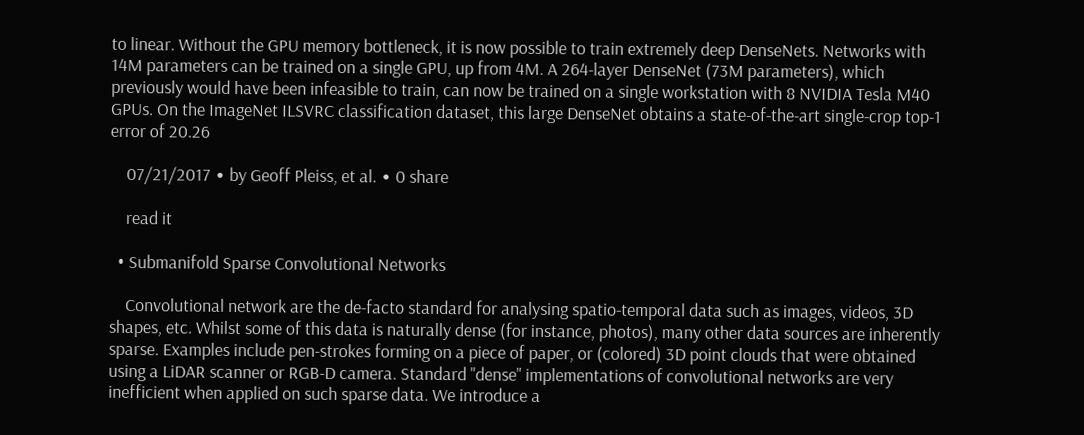to linear. Without the GPU memory bottleneck, it is now possible to train extremely deep DenseNets. Networks with 14M parameters can be trained on a single GPU, up from 4M. A 264-layer DenseNet (73M parameters), which previously would have been infeasible to train, can now be trained on a single workstation with 8 NVIDIA Tesla M40 GPUs. On the ImageNet ILSVRC classification dataset, this large DenseNet obtains a state-of-the-art single-crop top-1 error of 20.26

    07/21/2017 ∙ by Geoff Pleiss, et al. ∙ 0 share

    read it

  • Submanifold Sparse Convolutional Networks

    Convolutional network are the de-facto standard for analysing spatio-temporal data such as images, videos, 3D shapes, etc. Whilst some of this data is naturally dense (for instance, photos), many other data sources are inherently sparse. Examples include pen-strokes forming on a piece of paper, or (colored) 3D point clouds that were obtained using a LiDAR scanner or RGB-D camera. Standard "dense" implementations of convolutional networks are very inefficient when applied on such sparse data. We introduce a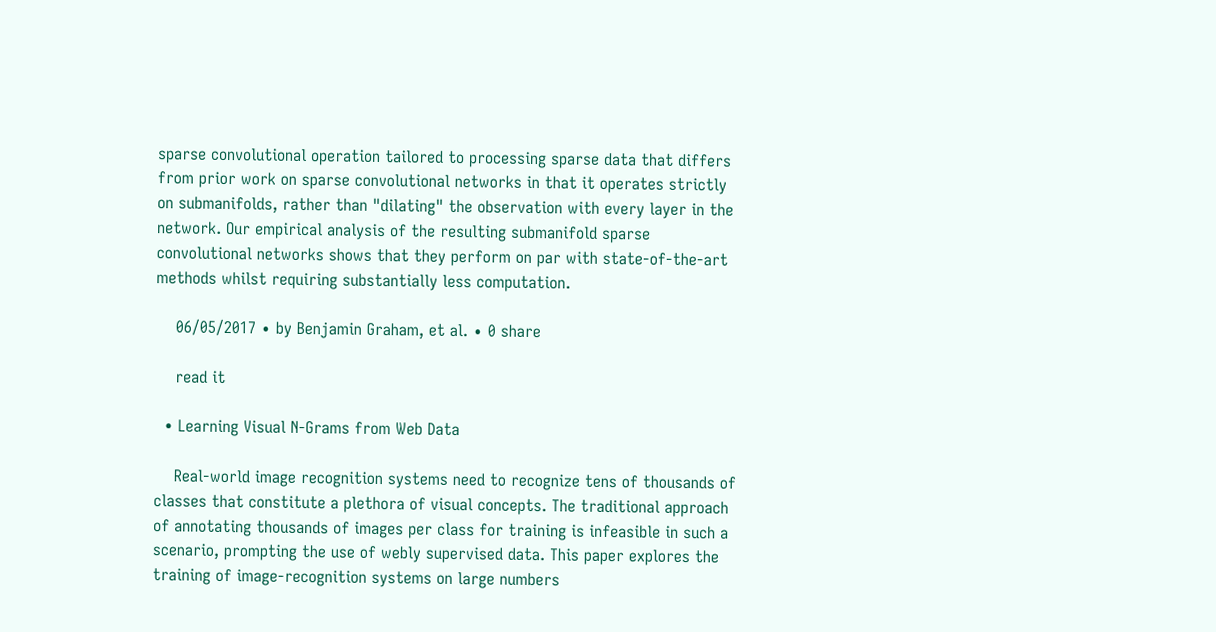sparse convolutional operation tailored to processing sparse data that differs from prior work on sparse convolutional networks in that it operates strictly on submanifolds, rather than "dilating" the observation with every layer in the network. Our empirical analysis of the resulting submanifold sparse convolutional networks shows that they perform on par with state-of-the-art methods whilst requiring substantially less computation.

    06/05/2017 ∙ by Benjamin Graham, et al. ∙ 0 share

    read it

  • Learning Visual N-Grams from Web Data

    Real-world image recognition systems need to recognize tens of thousands of classes that constitute a plethora of visual concepts. The traditional approach of annotating thousands of images per class for training is infeasible in such a scenario, prompting the use of webly supervised data. This paper explores the training of image-recognition systems on large numbers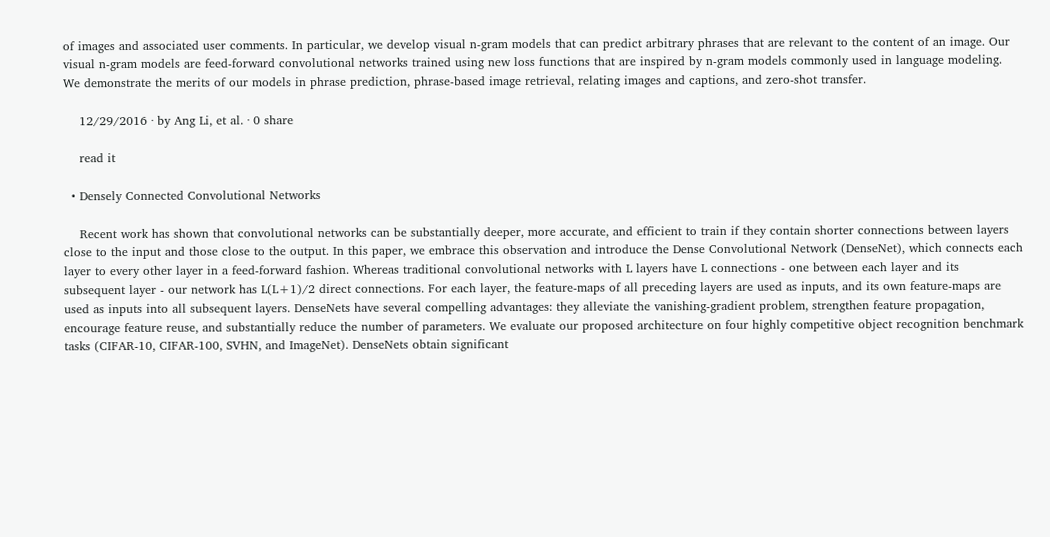of images and associated user comments. In particular, we develop visual n-gram models that can predict arbitrary phrases that are relevant to the content of an image. Our visual n-gram models are feed-forward convolutional networks trained using new loss functions that are inspired by n-gram models commonly used in language modeling. We demonstrate the merits of our models in phrase prediction, phrase-based image retrieval, relating images and captions, and zero-shot transfer.

    12/29/2016 ∙ by Ang Li, et al. ∙ 0 share

    read it

  • Densely Connected Convolutional Networks

    Recent work has shown that convolutional networks can be substantially deeper, more accurate, and efficient to train if they contain shorter connections between layers close to the input and those close to the output. In this paper, we embrace this observation and introduce the Dense Convolutional Network (DenseNet), which connects each layer to every other layer in a feed-forward fashion. Whereas traditional convolutional networks with L layers have L connections - one between each layer and its subsequent layer - our network has L(L+1)/2 direct connections. For each layer, the feature-maps of all preceding layers are used as inputs, and its own feature-maps are used as inputs into all subsequent layers. DenseNets have several compelling advantages: they alleviate the vanishing-gradient problem, strengthen feature propagation, encourage feature reuse, and substantially reduce the number of parameters. We evaluate our proposed architecture on four highly competitive object recognition benchmark tasks (CIFAR-10, CIFAR-100, SVHN, and ImageNet). DenseNets obtain significant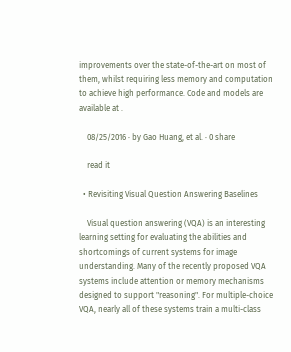improvements over the state-of-the-art on most of them, whilst requiring less memory and computation to achieve high performance. Code and models are available at .

    08/25/2016 ∙ by Gao Huang, et al. ∙ 0 share

    read it

  • Revisiting Visual Question Answering Baselines

    Visual question answering (VQA) is an interesting learning setting for evaluating the abilities and shortcomings of current systems for image understanding. Many of the recently proposed VQA systems include attention or memory mechanisms designed to support "reasoning". For multiple-choice VQA, nearly all of these systems train a multi-class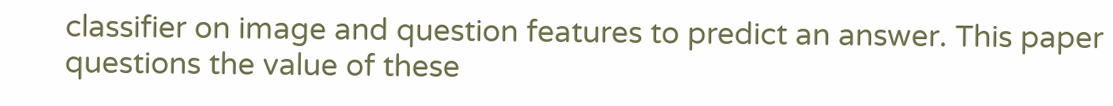classifier on image and question features to predict an answer. This paper questions the value of these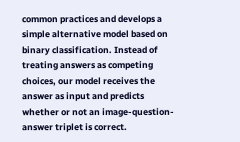common practices and develops a simple alternative model based on binary classification. Instead of treating answers as competing choices, our model receives the answer as input and predicts whether or not an image-question-answer triplet is correct.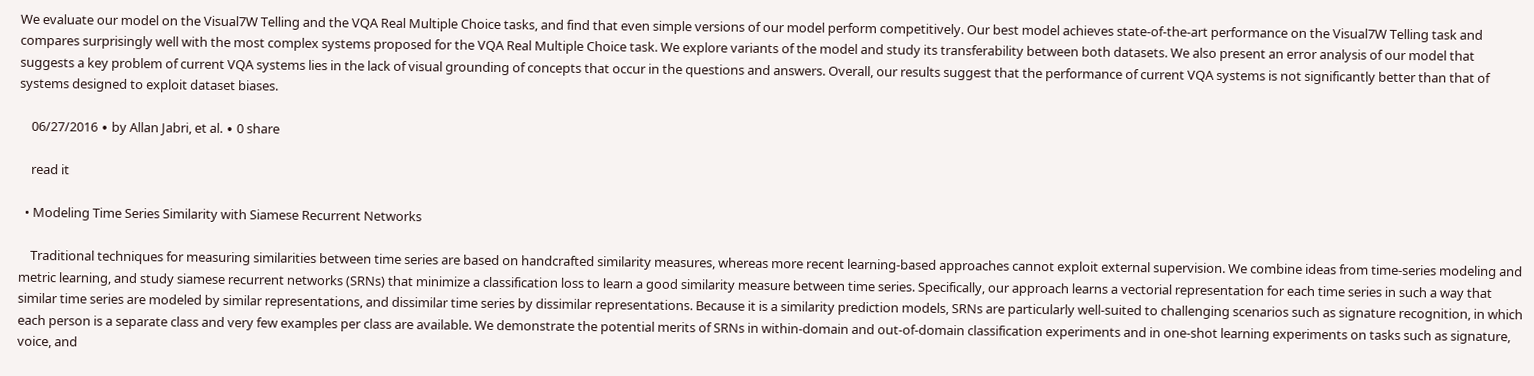We evaluate our model on the Visual7W Telling and the VQA Real Multiple Choice tasks, and find that even simple versions of our model perform competitively. Our best model achieves state-of-the-art performance on the Visual7W Telling task and compares surprisingly well with the most complex systems proposed for the VQA Real Multiple Choice task. We explore variants of the model and study its transferability between both datasets. We also present an error analysis of our model that suggests a key problem of current VQA systems lies in the lack of visual grounding of concepts that occur in the questions and answers. Overall, our results suggest that the performance of current VQA systems is not significantly better than that of systems designed to exploit dataset biases.

    06/27/2016 ∙ by Allan Jabri, et al. ∙ 0 share

    read it

  • Modeling Time Series Similarity with Siamese Recurrent Networks

    Traditional techniques for measuring similarities between time series are based on handcrafted similarity measures, whereas more recent learning-based approaches cannot exploit external supervision. We combine ideas from time-series modeling and metric learning, and study siamese recurrent networks (SRNs) that minimize a classification loss to learn a good similarity measure between time series. Specifically, our approach learns a vectorial representation for each time series in such a way that similar time series are modeled by similar representations, and dissimilar time series by dissimilar representations. Because it is a similarity prediction models, SRNs are particularly well-suited to challenging scenarios such as signature recognition, in which each person is a separate class and very few examples per class are available. We demonstrate the potential merits of SRNs in within-domain and out-of-domain classification experiments and in one-shot learning experiments on tasks such as signature, voice, and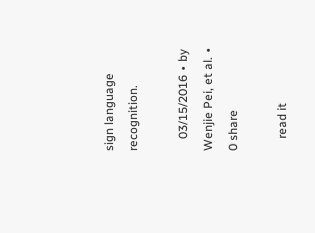sign language recognition.

    03/15/2016 ∙ by Wenjie Pei, et al. ∙ 0 share

    read it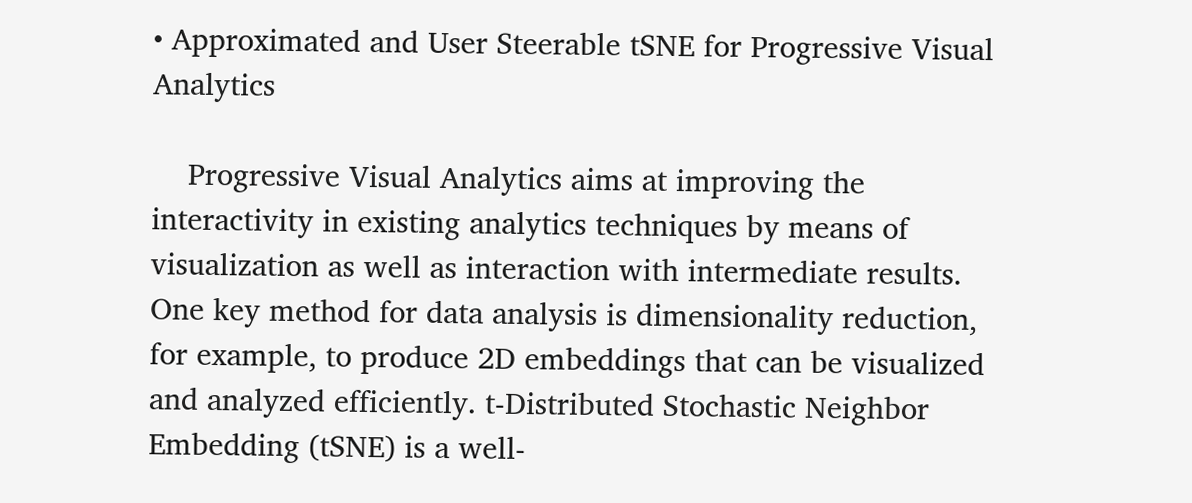• Approximated and User Steerable tSNE for Progressive Visual Analytics

    Progressive Visual Analytics aims at improving the interactivity in existing analytics techniques by means of visualization as well as interaction with intermediate results. One key method for data analysis is dimensionality reduction, for example, to produce 2D embeddings that can be visualized and analyzed efficiently. t-Distributed Stochastic Neighbor Embedding (tSNE) is a well-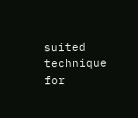suited technique for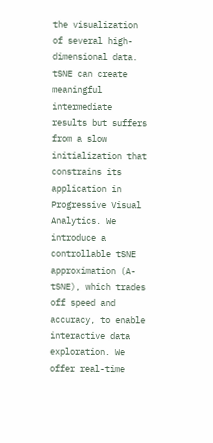the visualization of several high-dimensional data. tSNE can create meaningful intermediate results but suffers from a slow initialization that constrains its application in Progressive Visual Analytics. We introduce a controllable tSNE approximation (A-tSNE), which trades off speed and accuracy, to enable interactive data exploration. We offer real-time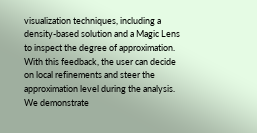visualization techniques, including a density-based solution and a Magic Lens to inspect the degree of approximation. With this feedback, the user can decide on local refinements and steer the approximation level during the analysis. We demonstrate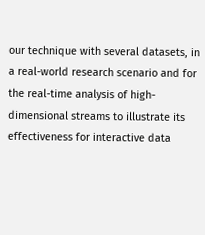our technique with several datasets, in a real-world research scenario and for the real-time analysis of high-dimensional streams to illustrate its effectiveness for interactive data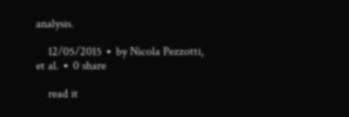analysis.

    12/05/2015 ∙ by Nicola Pezzotti, et al. ∙ 0 share

    read it